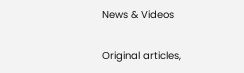News & Videos

Original articles,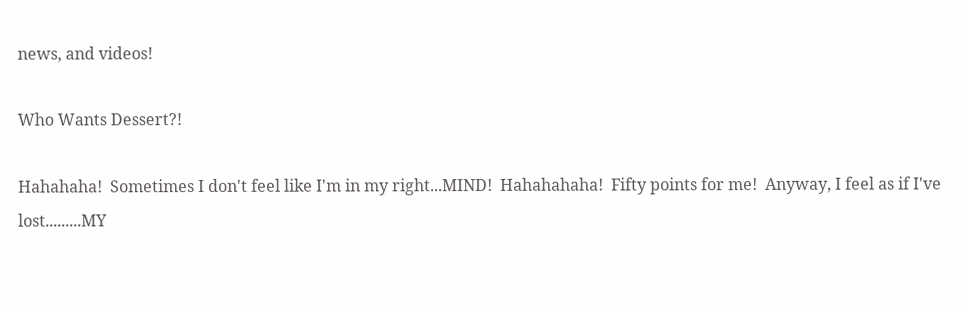news, and videos!

Who Wants Dessert?!

Hahahaha!  Sometimes I don't feel like I'm in my right...MIND!  Hahahahaha!  Fifty points for me!  Anyway, I feel as if I've lost.........MY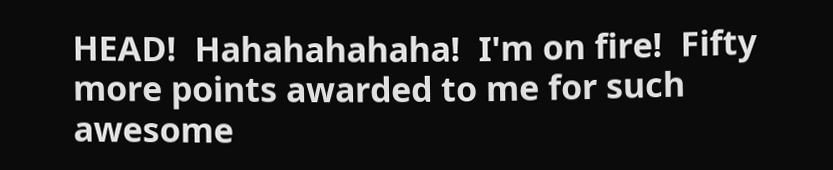HEAD!  Hahahahahaha!  I'm on fire!  Fifty more points awarded to me for such awesome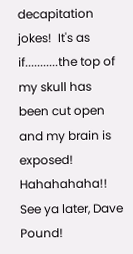decapitation jokes!  It's as if...........the top of my skull has been cut open and my brain is exposed!  Hahahahaha!!  See ya later, Dave Pound!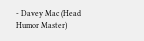- Davey Mac (Head Humor Master)